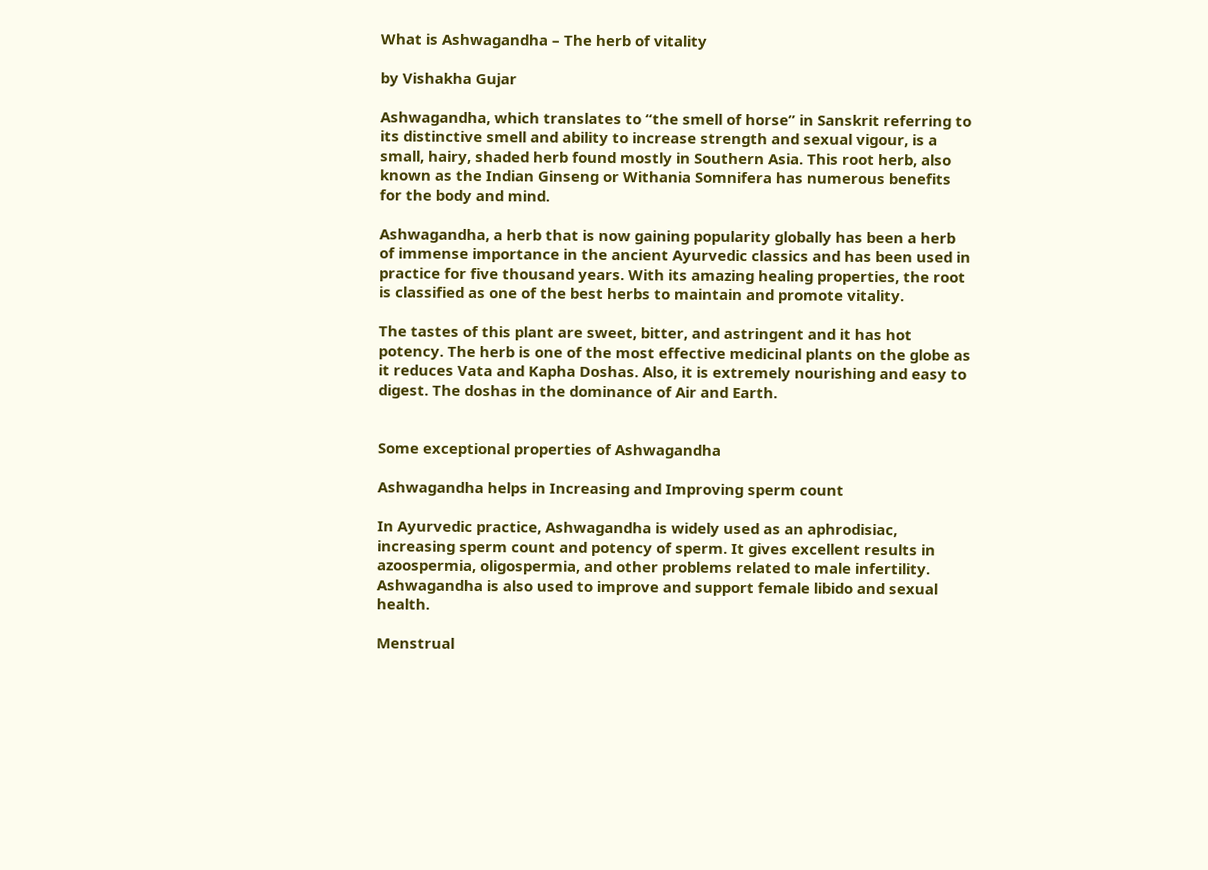What is Ashwagandha – The herb of vitality

by Vishakha Gujar

Ashwagandha, which translates to “the smell of horse” in Sanskrit referring to its distinctive smell and ability to increase strength and sexual vigour, is a small, hairy, shaded herb found mostly in Southern Asia. This root herb, also known as the Indian Ginseng or Withania Somnifera has numerous benefits for the body and mind.

Ashwagandha, a herb that is now gaining popularity globally has been a herb of immense importance in the ancient Ayurvedic classics and has been used in practice for five thousand years. With its amazing healing properties, the root is classified as one of the best herbs to maintain and promote vitality.

The tastes of this plant are sweet, bitter, and astringent and it has hot potency. The herb is one of the most effective medicinal plants on the globe as it reduces Vata and Kapha Doshas. Also, it is extremely nourishing and easy to digest. The doshas in the dominance of Air and Earth.


Some exceptional properties of Ashwagandha

Ashwagandha helps in Increasing and Improving sperm count

In Ayurvedic practice, Ashwagandha is widely used as an aphrodisiac, increasing sperm count and potency of sperm. It gives excellent results in azoospermia, oligospermia, and other problems related to male infertility. Ashwagandha is also used to improve and support female libido and sexual health.

Menstrual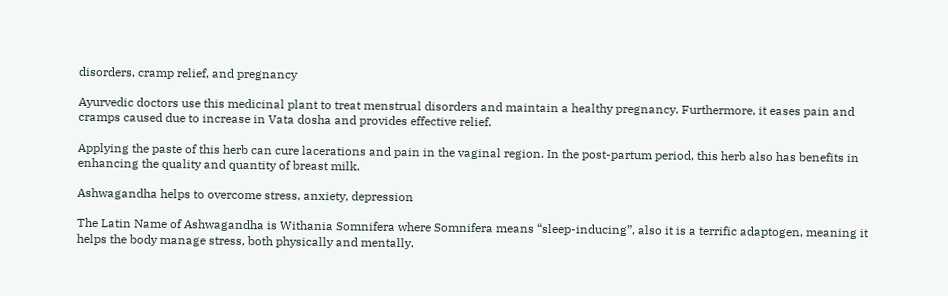disorders, cramp relief, and pregnancy

Ayurvedic doctors use this medicinal plant to treat menstrual disorders and maintain a healthy pregnancy. Furthermore, it eases pain and cramps caused due to increase in Vata dosha and provides effective relief.

Applying the paste of this herb can cure lacerations and pain in the vaginal region. In the post-partum period, this herb also has benefits in enhancing the quality and quantity of breast milk.

Ashwagandha helps to overcome stress, anxiety, depression

The Latin Name of Ashwagandha is Withania Somnifera where Somnifera means “sleep-inducing”, also it is a terrific adaptogen, meaning it helps the body manage stress, both physically and mentally.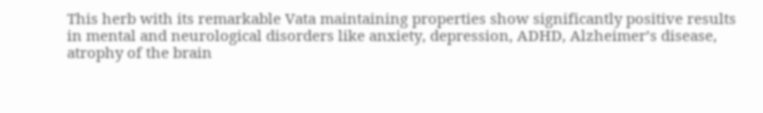This herb with its remarkable Vata maintaining properties show significantly positive results in mental and neurological disorders like anxiety, depression, ADHD, Alzheimer’s disease, atrophy of the brain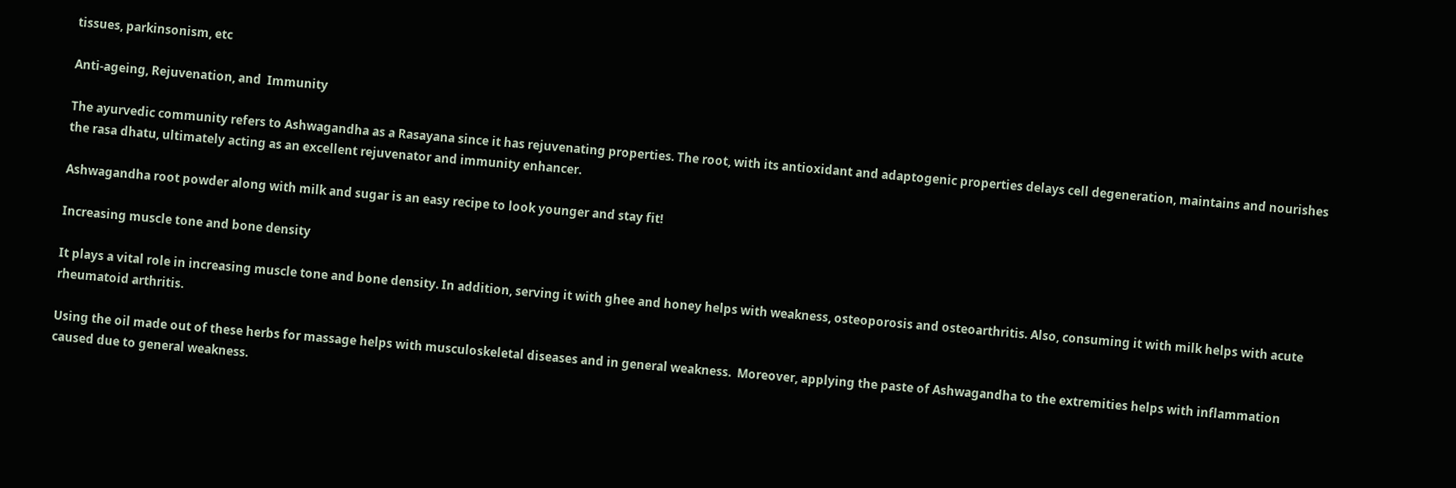tissues, parkinsonism, etc

Anti-ageing, Rejuvenation, and  Immunity

The ayurvedic community refers to Ashwagandha as a Rasayana since it has rejuvenating properties. The root, with its antioxidant and adaptogenic properties delays cell degeneration, maintains and nourishes the rasa dhatu, ultimately acting as an excellent rejuvenator and immunity enhancer.

Ashwagandha root powder along with milk and sugar is an easy recipe to look younger and stay fit!

Increasing muscle tone and bone density

It plays a vital role in increasing muscle tone and bone density. In addition, serving it with ghee and honey helps with weakness, osteoporosis and osteoarthritis. Also, consuming it with milk helps with acute rheumatoid arthritis.

Using the oil made out of these herbs for massage helps with musculoskeletal diseases and in general weakness.  Moreover, applying the paste of Ashwagandha to the extremities helps with inflammation caused due to general weakness.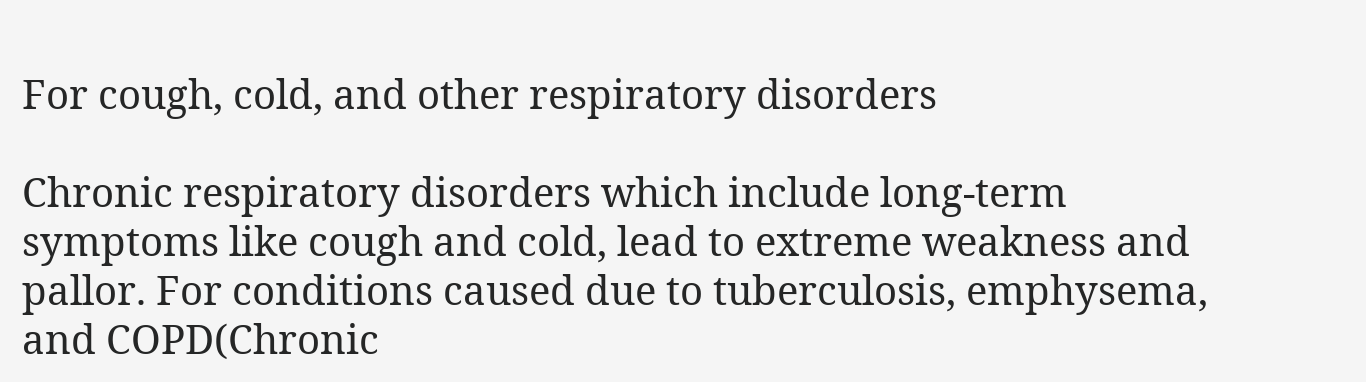For cough, cold, and other respiratory disorders

Chronic respiratory disorders which include long-term symptoms like cough and cold, lead to extreme weakness and pallor. For conditions caused due to tuberculosis, emphysema, and COPD(Chronic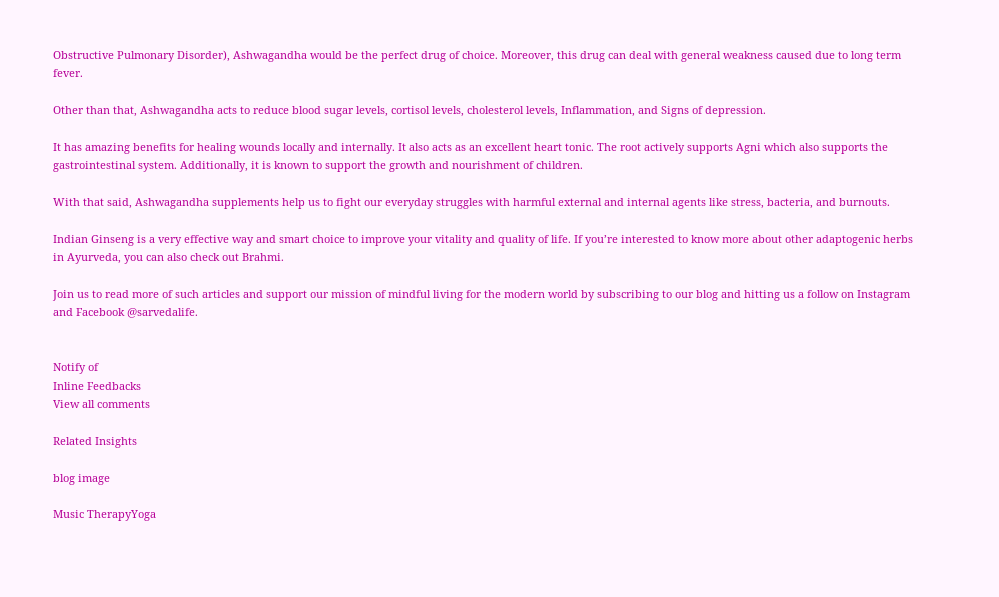Obstructive Pulmonary Disorder), Ashwagandha would be the perfect drug of choice. Moreover, this drug can deal with general weakness caused due to long term fever.

Other than that, Ashwagandha acts to reduce blood sugar levels, cortisol levels, cholesterol levels, Inflammation, and Signs of depression.

It has amazing benefits for healing wounds locally and internally. It also acts as an excellent heart tonic. The root actively supports Agni which also supports the gastrointestinal system. Additionally, it is known to support the growth and nourishment of children.

With that said, Ashwagandha supplements help us to fight our everyday struggles with harmful external and internal agents like stress, bacteria, and burnouts.

Indian Ginseng is a very effective way and smart choice to improve your vitality and quality of life. If you’re interested to know more about other adaptogenic herbs in Ayurveda, you can also check out Brahmi.

Join us to read more of such articles and support our mission of mindful living for the modern world by subscribing to our blog and hitting us a follow on Instagram and Facebook @sarvedalife.


Notify of
Inline Feedbacks
View all comments

Related Insights

blog image

Music TherapyYoga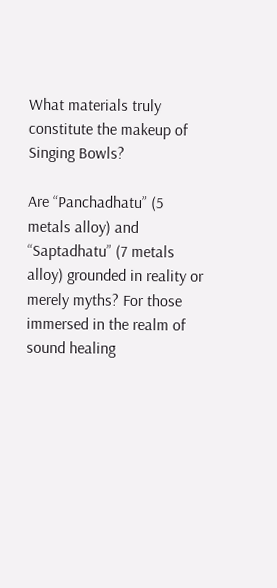What materials truly constitute the makeup of Singing Bowls?

Are “Panchadhatu” (5 metals alloy) and “Saptadhatu” (7 metals alloy) grounded in reality or merely myths? For those immersed in the realm of sound healing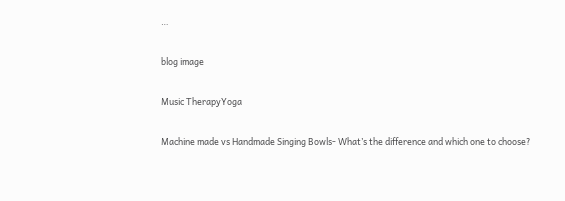…

blog image

Music TherapyYoga

Machine made vs Handmade Singing Bowls- What’s the difference and which one to choose?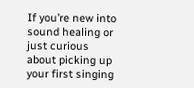If you’re new into sound healing or just curious about picking up your first singing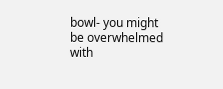bowl- you might be overwhelmed with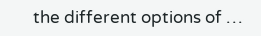the different options of …